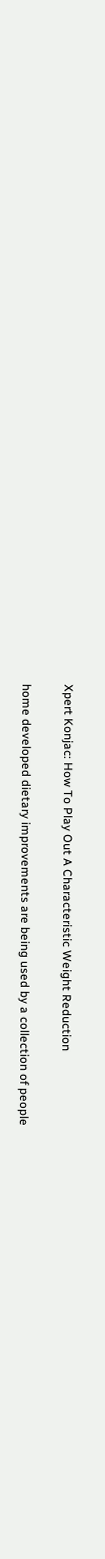Xpert Konjac: How To Play Out A Characteristic Weight Reduction

home developed dietary improvements are being used by a collection of people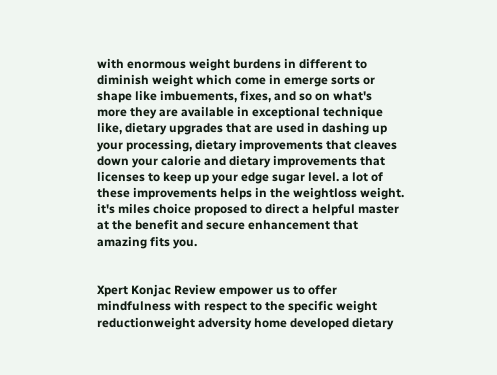with enormous weight burdens in different to diminish weight which come in emerge sorts or shape like imbuements, fixes, and so on what's more they are available in exceptional technique like, dietary upgrades that are used in dashing up your processing, dietary improvements that cleaves down your calorie and dietary improvements that licenses to keep up your edge sugar level. a lot of these improvements helps in the weightloss weight. it's miles choice proposed to direct a helpful master at the benefit and secure enhancement that amazing fits you.


Xpert Konjac Review empower us to offer mindfulness with respect to the specific weight reductionweight adversity home developed dietary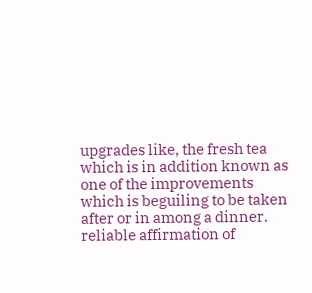upgrades like, the fresh tea which is in addition known as one of the improvements which is beguiling to be taken after or in among a dinner. reliable affirmation of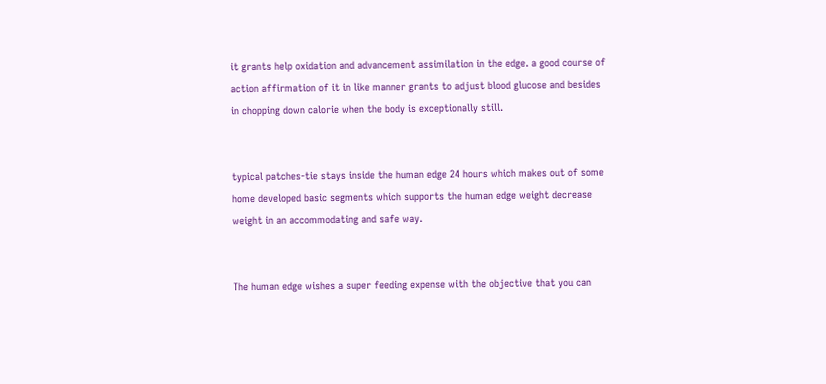it grants help oxidation and advancement assimilation in the edge. a good course of action affirmation of it in like manner grants to adjust blood glucose and besides in chopping down calorie when the body is exceptionally still.


typical patches-tie stays inside the human edge 24 hours which makes out of some home developed basic segments which supports the human edge weight decrease weight in an accommodating and safe way.


The human edge wishes a super feeding expense with the objective that you can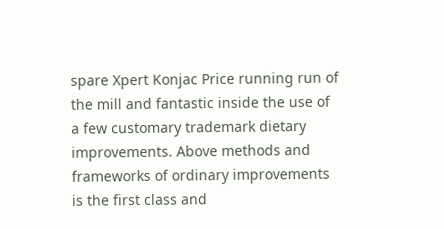spare Xpert Konjac Price running run of the mill and fantastic inside the use of a few customary trademark dietary improvements. Above methods and frameworks of ordinary improvements is the first class and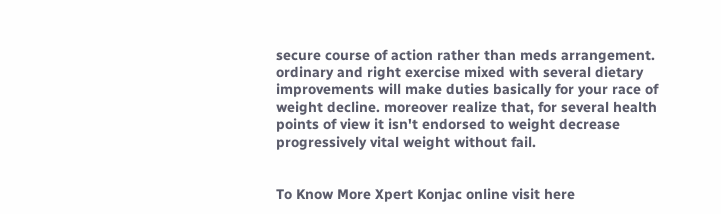secure course of action rather than meds arrangement. ordinary and right exercise mixed with several dietary improvements will make duties basically for your race of weight decline. moreover realize that, for several health points of view it isn't endorsed to weight decrease progressively vital weight without fail.


To Know More Xpert Konjac online visit here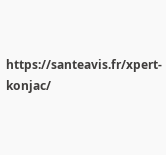https://santeavis.fr/xpert-konjac/